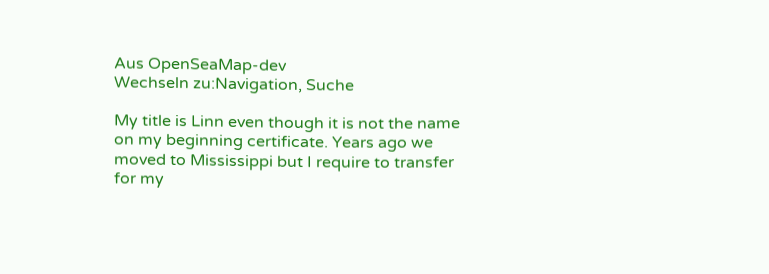Aus OpenSeaMap-dev
Wechseln zu:Navigation, Suche

My title is Linn even though it is not the name on my beginning certificate. Years ago we moved to Mississippi but I require to transfer for my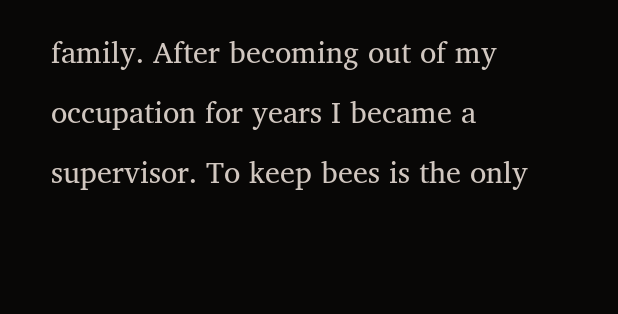family. After becoming out of my occupation for years I became a supervisor. To keep bees is the only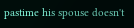pastime his spouse doesn't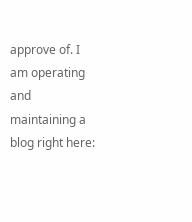approve of. I am operating and maintaining a blog right here: